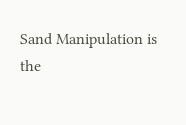Sand Manipulation is the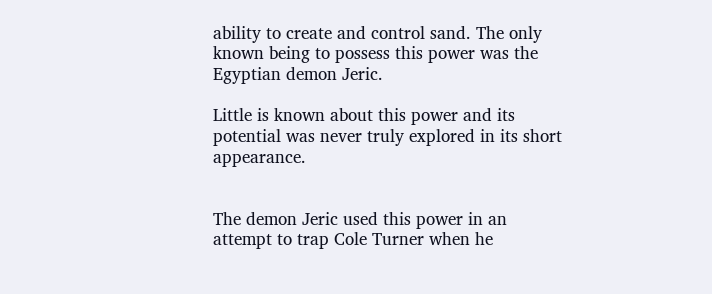ability to create and control sand. The only known being to possess this power was the Egyptian demon Jeric.

Little is known about this power and its potential was never truly explored in its short appearance.


The demon Jeric used this power in an attempt to trap Cole Turner when he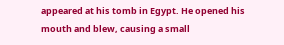appeared at his tomb in Egypt. He opened his mouth and blew, causing a small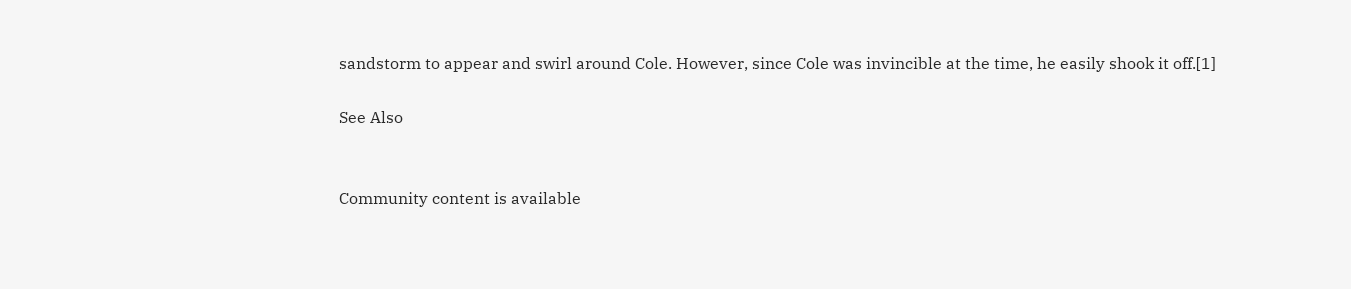sandstorm to appear and swirl around Cole. However, since Cole was invincible at the time, he easily shook it off.[1]

See Also


Community content is available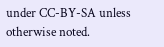under CC-BY-SA unless otherwise noted.